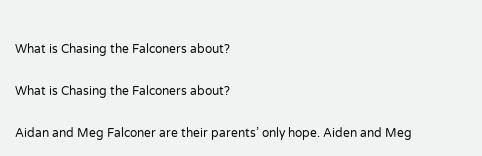What is Chasing the Falconers about?

What is Chasing the Falconers about?

Aidan and Meg Falconer are their parents’ only hope. Aiden and Meg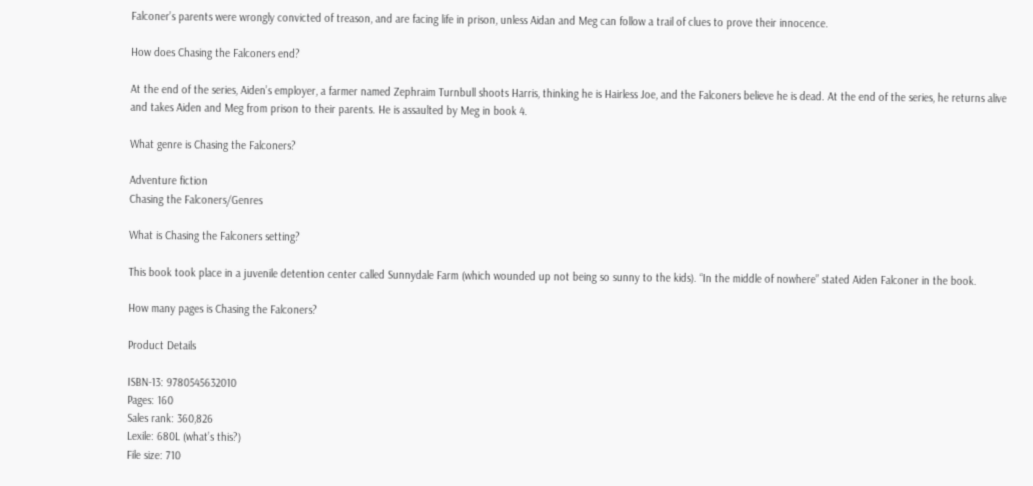Falconer’s parents were wrongly convicted of treason, and are facing life in prison, unless Aidan and Meg can follow a trail of clues to prove their innocence.

How does Chasing the Falconers end?

At the end of the series, Aiden’s employer, a farmer named Zephraim Turnbull shoots Harris, thinking he is Hairless Joe, and the Falconers believe he is dead. At the end of the series, he returns alive and takes Aiden and Meg from prison to their parents. He is assaulted by Meg in book 4.

What genre is Chasing the Falconers?

Adventure fiction
Chasing the Falconers/Genres

What is Chasing the Falconers setting?

This book took place in a juvenile detention center called Sunnydale Farm (which wounded up not being so sunny to the kids). “In the middle of nowhere” stated Aiden Falconer in the book.

How many pages is Chasing the Falconers?

Product Details

ISBN-13: 9780545632010
Pages: 160
Sales rank: 360,826
Lexile: 680L (what’s this?)
File size: 710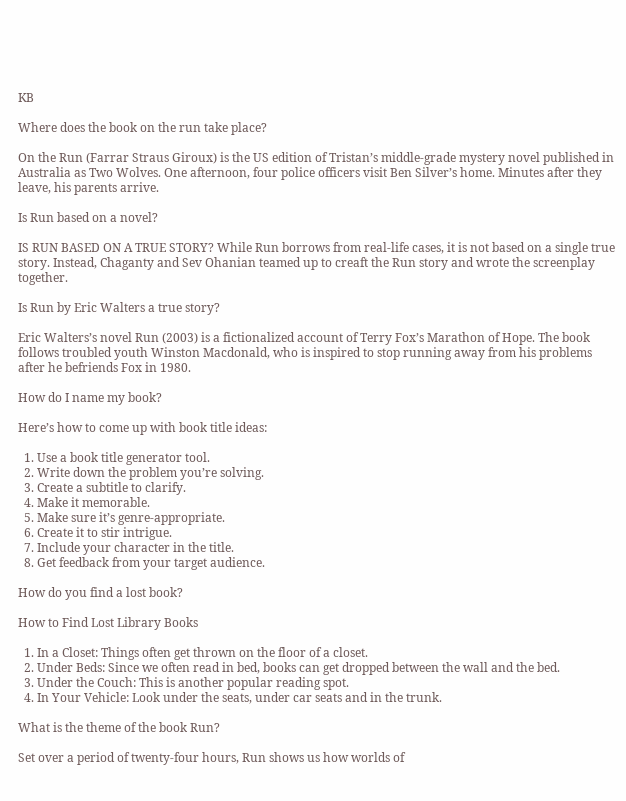KB

Where does the book on the run take place?

On the Run (Farrar Straus Giroux) is the US edition of Tristan’s middle-grade mystery novel published in Australia as Two Wolves. One afternoon, four police officers visit Ben Silver’s home. Minutes after they leave, his parents arrive.

Is Run based on a novel?

IS RUN BASED ON A TRUE STORY? While Run borrows from real-life cases, it is not based on a single true story. Instead, Chaganty and Sev Ohanian teamed up to creaft the Run story and wrote the screenplay together.

Is Run by Eric Walters a true story?

Eric Walters’s novel Run (2003) is a fictionalized account of Terry Fox’s Marathon of Hope. The book follows troubled youth Winston Macdonald, who is inspired to stop running away from his problems after he befriends Fox in 1980.

How do I name my book?

Here’s how to come up with book title ideas:

  1. Use a book title generator tool.
  2. Write down the problem you’re solving.
  3. Create a subtitle to clarify.
  4. Make it memorable.
  5. Make sure it’s genre-appropriate.
  6. Create it to stir intrigue.
  7. Include your character in the title.
  8. Get feedback from your target audience.

How do you find a lost book?

How to Find Lost Library Books

  1. In a Closet: Things often get thrown on the floor of a closet.
  2. Under Beds: Since we often read in bed, books can get dropped between the wall and the bed.
  3. Under the Couch: This is another popular reading spot.
  4. In Your Vehicle: Look under the seats, under car seats and in the trunk.

What is the theme of the book Run?

Set over a period of twenty-four hours, Run shows us how worlds of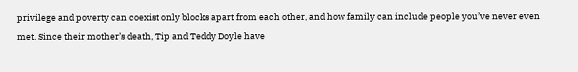privilege and poverty can coexist only blocks apart from each other, and how family can include people you’ve never even met. Since their mother’s death, Tip and Teddy Doyle have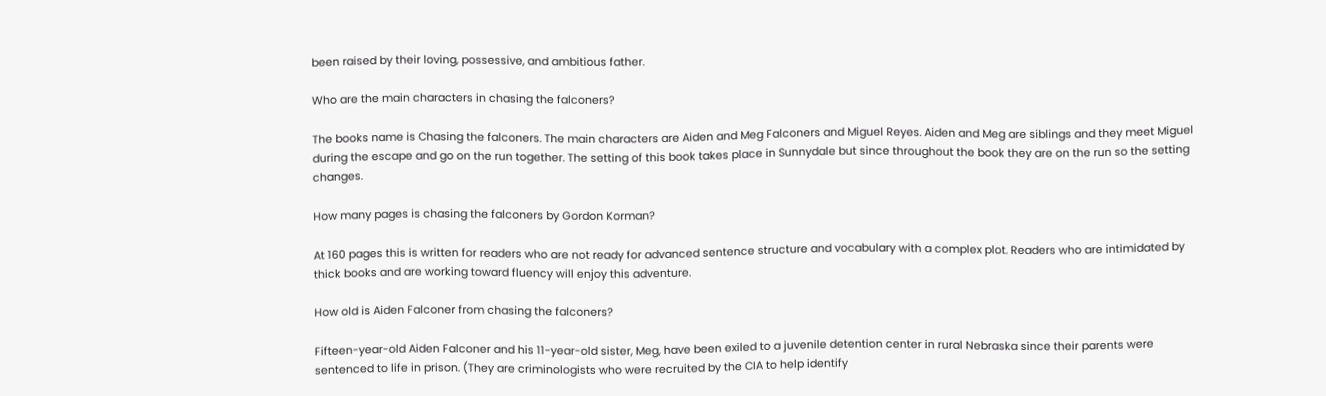been raised by their loving, possessive, and ambitious father.

Who are the main characters in chasing the falconers?

The books name is Chasing the falconers. The main characters are Aiden and Meg Falconers and Miguel Reyes. Aiden and Meg are siblings and they meet Miguel during the escape and go on the run together. The setting of this book takes place in Sunnydale but since throughout the book they are on the run so the setting changes.

How many pages is chasing the falconers by Gordon Korman?

At 160 pages this is written for readers who are not ready for advanced sentence structure and vocabulary with a complex plot. Readers who are intimidated by thick books and are working toward fluency will enjoy this adventure.

How old is Aiden Falconer from chasing the falconers?

Fifteen-year-old Aiden Falconer and his 11-year-old sister, Meg, have been exiled to a juvenile detention center in rural Nebraska since their parents were sentenced to life in prison. (They are criminologists who were recruited by the CIA to help identify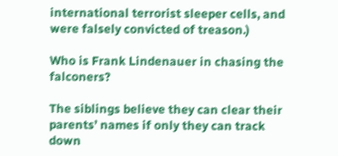international terrorist sleeper cells, and were falsely convicted of treason.)

Who is Frank Lindenauer in chasing the falconers?

The siblings believe they can clear their parents’ names if only they can track down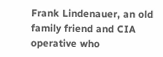Frank Lindenauer, an old family friend and CIA operative who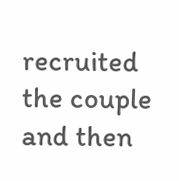recruited the couple and then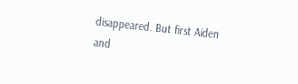disappeared. But first Aiden and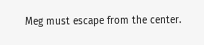Meg must escape from the center.